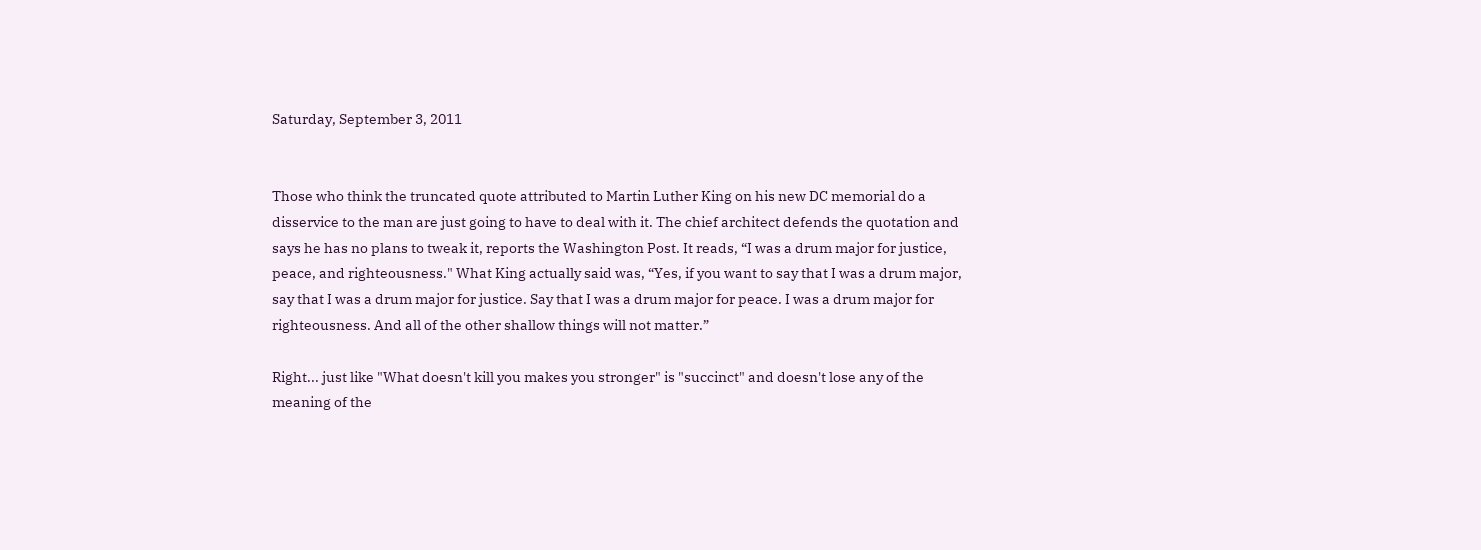Saturday, September 3, 2011


Those who think the truncated quote attributed to Martin Luther King on his new DC memorial do a disservice to the man are just going to have to deal with it. The chief architect defends the quotation and says he has no plans to tweak it, reports the Washington Post. It reads, “I was a drum major for justice, peace, and righteousness." What King actually said was, “Yes, if you want to say that I was a drum major, say that I was a drum major for justice. Say that I was a drum major for peace. I was a drum major for righteousness. And all of the other shallow things will not matter.”

Right... just like "What doesn't kill you makes you stronger" is "succinct" and doesn't lose any of the meaning of the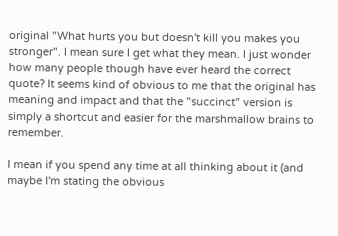original "What hurts you but doesn't kill you makes you stronger". I mean sure I get what they mean. I just wonder how many people though have ever heard the correct quote? It seems kind of obvious to me that the original has meaning and impact and that the "succinct" version is simply a shortcut and easier for the marshmallow brains to remember.

I mean if you spend any time at all thinking about it (and maybe I'm stating the obvious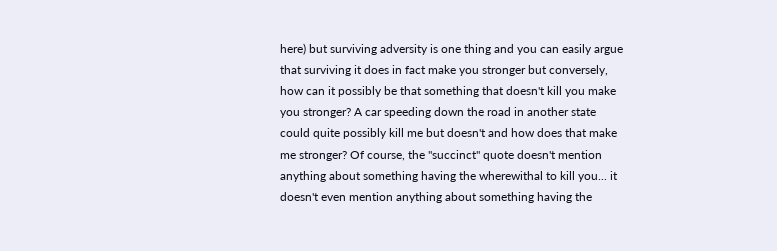here) but surviving adversity is one thing and you can easily argue that surviving it does in fact make you stronger but conversely, how can it possibly be that something that doesn't kill you make you stronger? A car speeding down the road in another state could quite possibly kill me but doesn't and how does that make me stronger? Of course, the "succinct" quote doesn't mention anything about something having the wherewithal to kill you... it doesn't even mention anything about something having the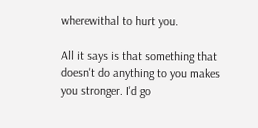wherewithal to hurt you.

All it says is that something that doesn't do anything to you makes you stronger. I'd go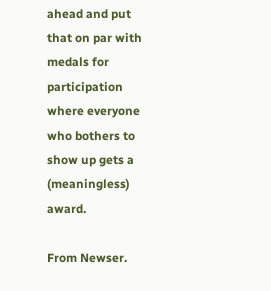ahead and put that on par with medals for participation where everyone who bothers to show up gets a (meaningless) award.

From Newser.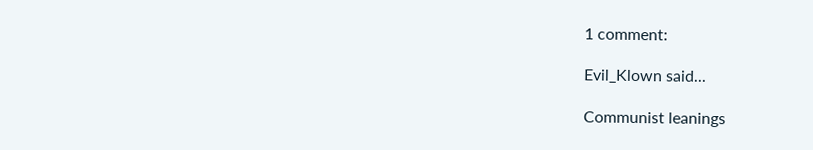1 comment:

Evil_Klown said...

Communist leanings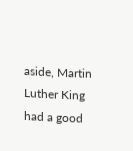aside, Martin Luther King had a good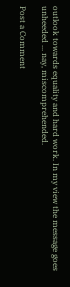outlook towards equality and hard work. In my view the message goes unheeded ... nay, miscomprehended.

Post a Comment